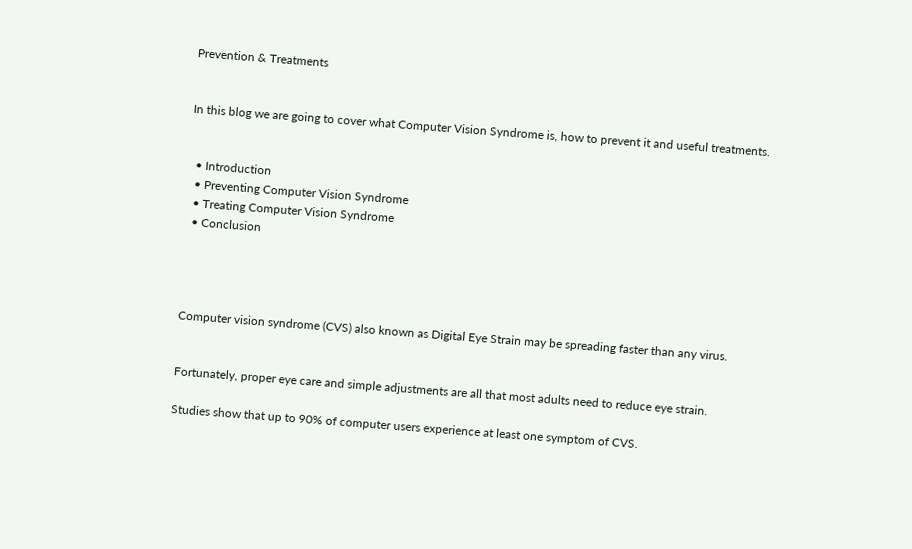Prevention & Treatments


In this blog we are going to cover what Computer Vision Syndrome is, how to prevent it and useful treatments.


  • Introduction
  • Preventing Computer Vision Syndrome
  • Treating Computer Vision Syndrome
  • Conclusion




Computer vision syndrome (CVS) also known as Digital Eye Strain may be spreading faster than any virus.


Fortunately, proper eye care and simple adjustments are all that most adults need to reduce eye strain.

Studies show that up to 90% of computer users experience at least one symptom of CVS.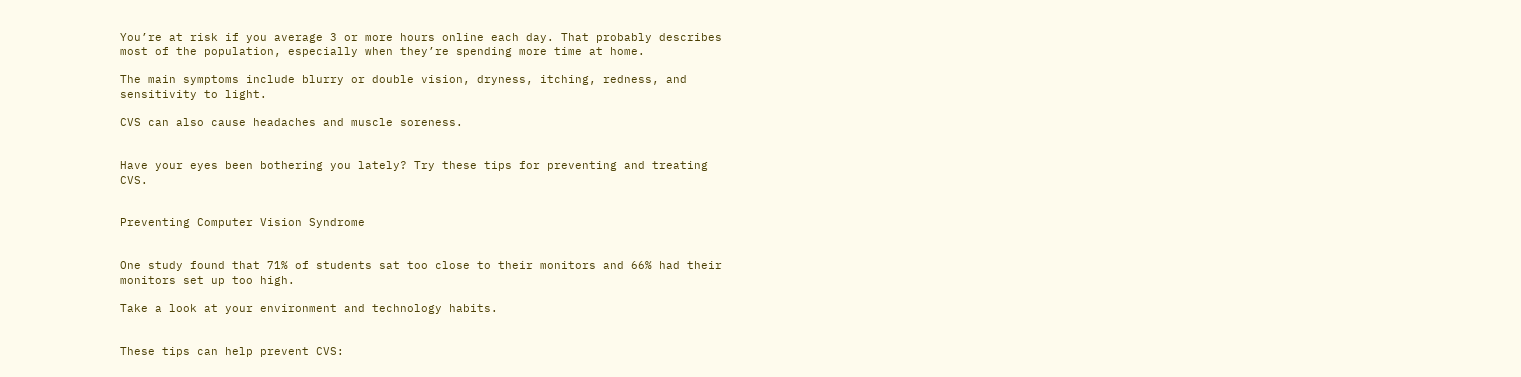You’re at risk if you average 3 or more hours online each day. That probably describes most of the population, especially when they’re spending more time at home.

The main symptoms include blurry or double vision, dryness, itching, redness, and sensitivity to light.

CVS can also cause headaches and muscle soreness.


Have your eyes been bothering you lately? Try these tips for preventing and treating CVS.


Preventing Computer Vision Syndrome


One study found that 71% of students sat too close to their monitors and 66% had their monitors set up too high.

Take a look at your environment and technology habits.


These tips can help prevent CVS: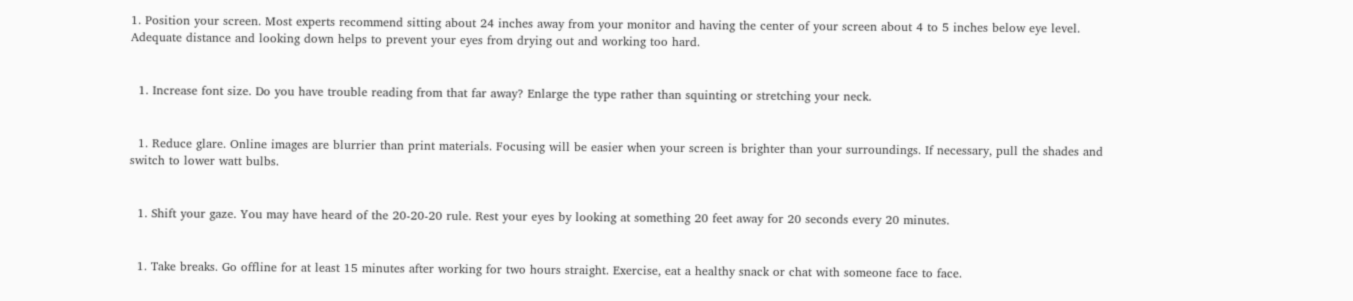1. Position your screen. Most experts recommend sitting about 24 inches away from your monitor and having the center of your screen about 4 to 5 inches below eye level. Adequate distance and looking down helps to prevent your eyes from drying out and working too hard.


  1. Increase font size. Do you have trouble reading from that far away? Enlarge the type rather than squinting or stretching your neck.


  1. Reduce glare. Online images are blurrier than print materials. Focusing will be easier when your screen is brighter than your surroundings. If necessary, pull the shades and switch to lower watt bulbs.


  1. Shift your gaze. You may have heard of the 20-20-20 rule. Rest your eyes by looking at something 20 feet away for 20 seconds every 20 minutes.


  1. Take breaks. Go offline for at least 15 minutes after working for two hours straight. Exercise, eat a healthy snack or chat with someone face to face.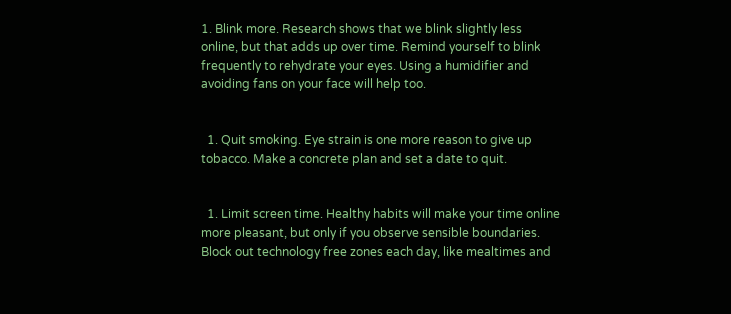1. Blink more. Research shows that we blink slightly less online, but that adds up over time. Remind yourself to blink frequently to rehydrate your eyes. Using a humidifier and avoiding fans on your face will help too.


  1. Quit smoking. Eye strain is one more reason to give up tobacco. Make a concrete plan and set a date to quit.


  1. Limit screen time. Healthy habits will make your time online more pleasant, but only if you observe sensible boundaries. Block out technology free zones each day, like mealtimes and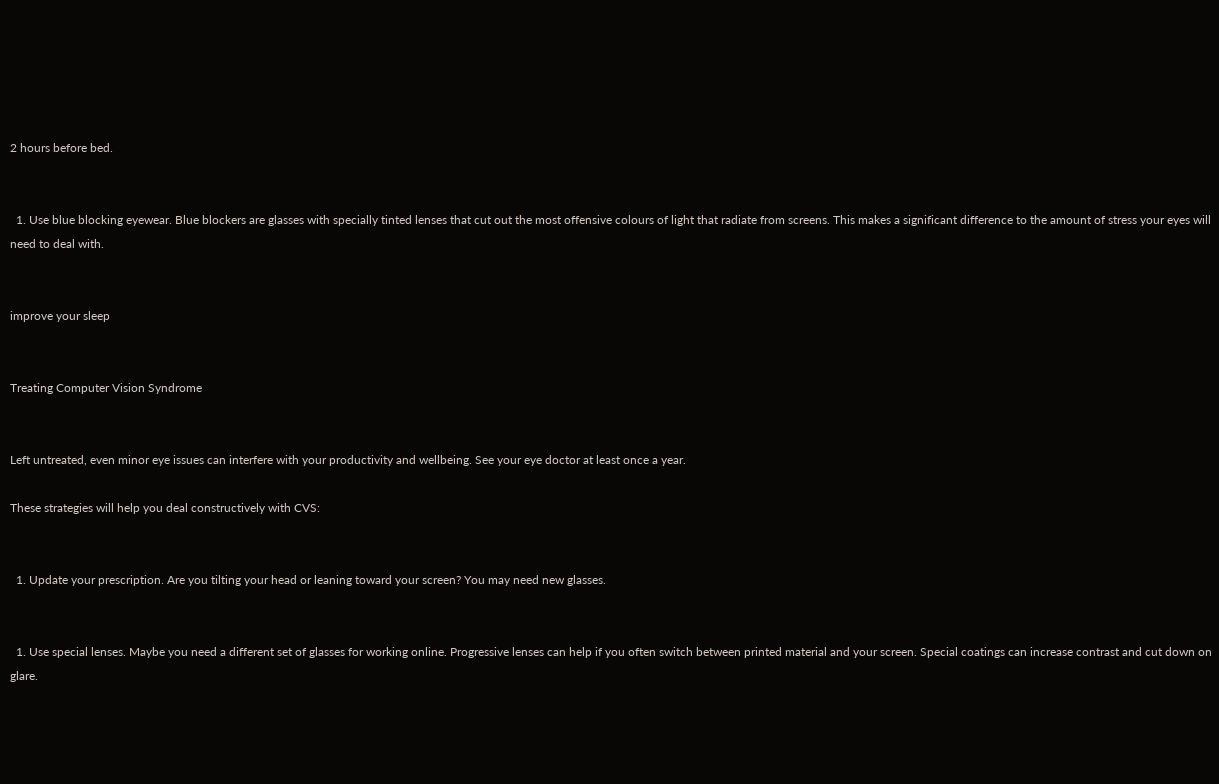2 hours before bed.


  1. Use blue blocking eyewear. Blue blockers are glasses with specially tinted lenses that cut out the most offensive colours of light that radiate from screens. This makes a significant difference to the amount of stress your eyes will need to deal with.


improve your sleep


Treating Computer Vision Syndrome


Left untreated, even minor eye issues can interfere with your productivity and wellbeing. See your eye doctor at least once a year.

These strategies will help you deal constructively with CVS:


  1. Update your prescription. Are you tilting your head or leaning toward your screen? You may need new glasses.


  1. Use special lenses. Maybe you need a different set of glasses for working online. Progressive lenses can help if you often switch between printed material and your screen. Special coatings can increase contrast and cut down on glare.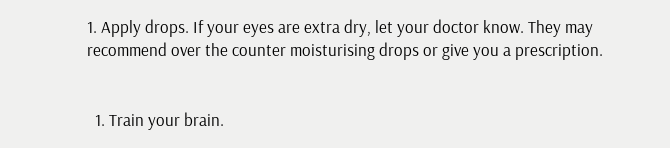1. Apply drops. If your eyes are extra dry, let your doctor know. They may recommend over the counter moisturising drops or give you a prescription.


  1. Train your brain.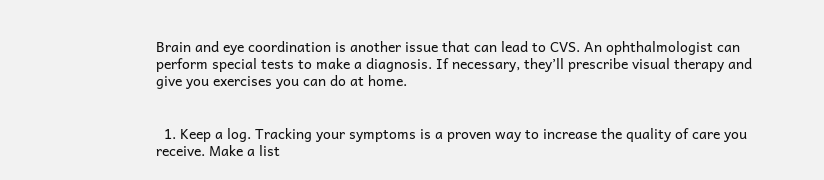Brain and eye coordination is another issue that can lead to CVS. An ophthalmologist can perform special tests to make a diagnosis. If necessary, they’ll prescribe visual therapy and give you exercises you can do at home.


  1. Keep a log. Tracking your symptoms is a proven way to increase the quality of care you receive. Make a list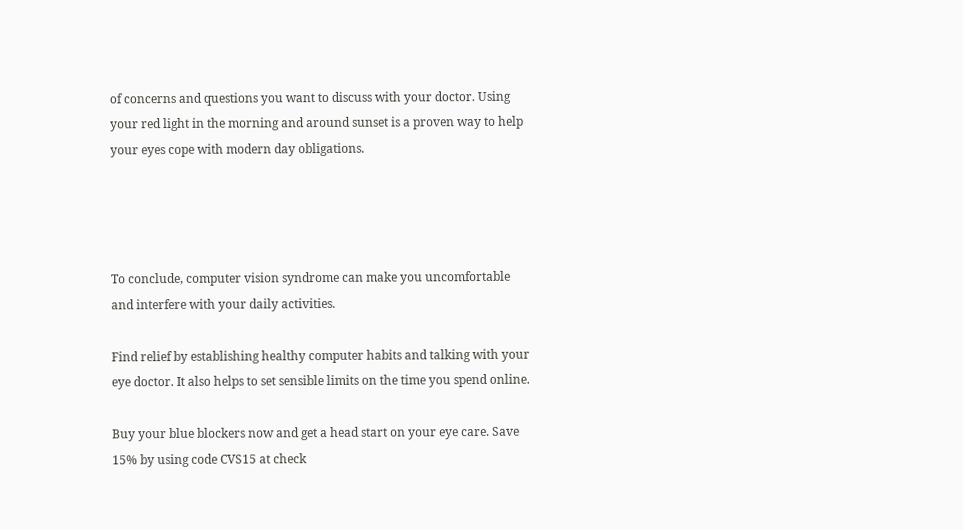of concerns and questions you want to discuss with your doctor. Using your red light in the morning and around sunset is a proven way to help your eyes cope with modern day obligations.




To conclude, computer vision syndrome can make you uncomfortable and interfere with your daily activities.

Find relief by establishing healthy computer habits and talking with your eye doctor. It also helps to set sensible limits on the time you spend online.

Buy your blue blockers now and get a head start on your eye care. Save 15% by using code CVS15 at check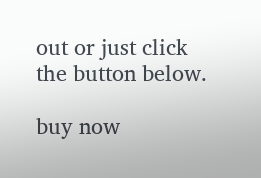out or just click the button below.

buy now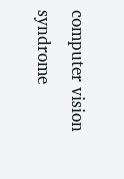computer vision syndrome